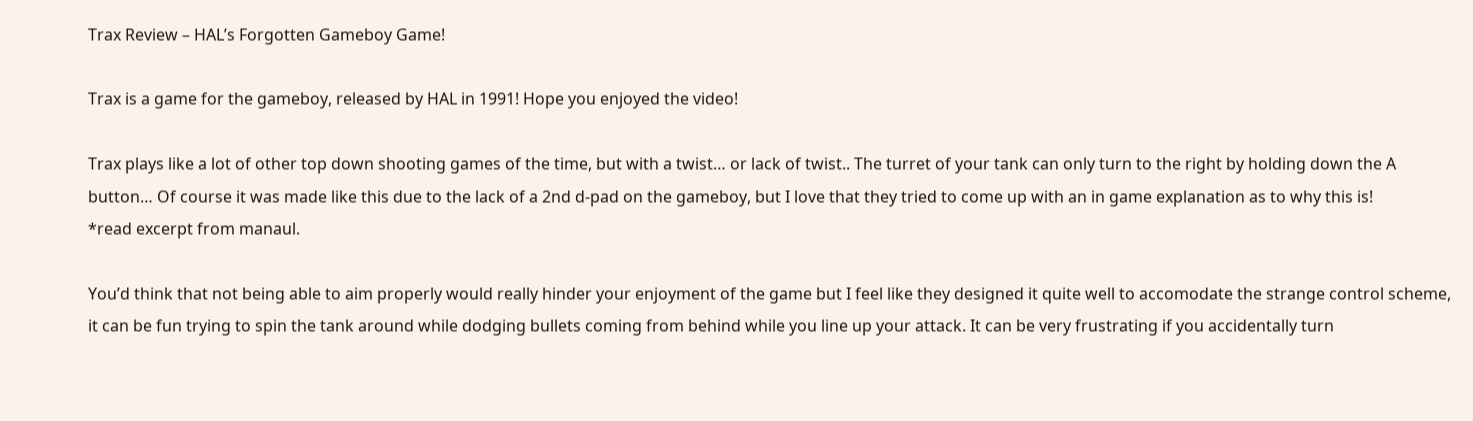Trax Review – HAL’s Forgotten Gameboy Game!

Trax is a game for the gameboy, released by HAL in 1991! Hope you enjoyed the video!

Trax plays like a lot of other top down shooting games of the time, but with a twist… or lack of twist.. The turret of your tank can only turn to the right by holding down the A button… Of course it was made like this due to the lack of a 2nd d-pad on the gameboy, but I love that they tried to come up with an in game explanation as to why this is!
*read excerpt from manaul.

You’d think that not being able to aim properly would really hinder your enjoyment of the game but I feel like they designed it quite well to accomodate the strange control scheme, it can be fun trying to spin the tank around while dodging bullets coming from behind while you line up your attack. It can be very frustrating if you accidentally turn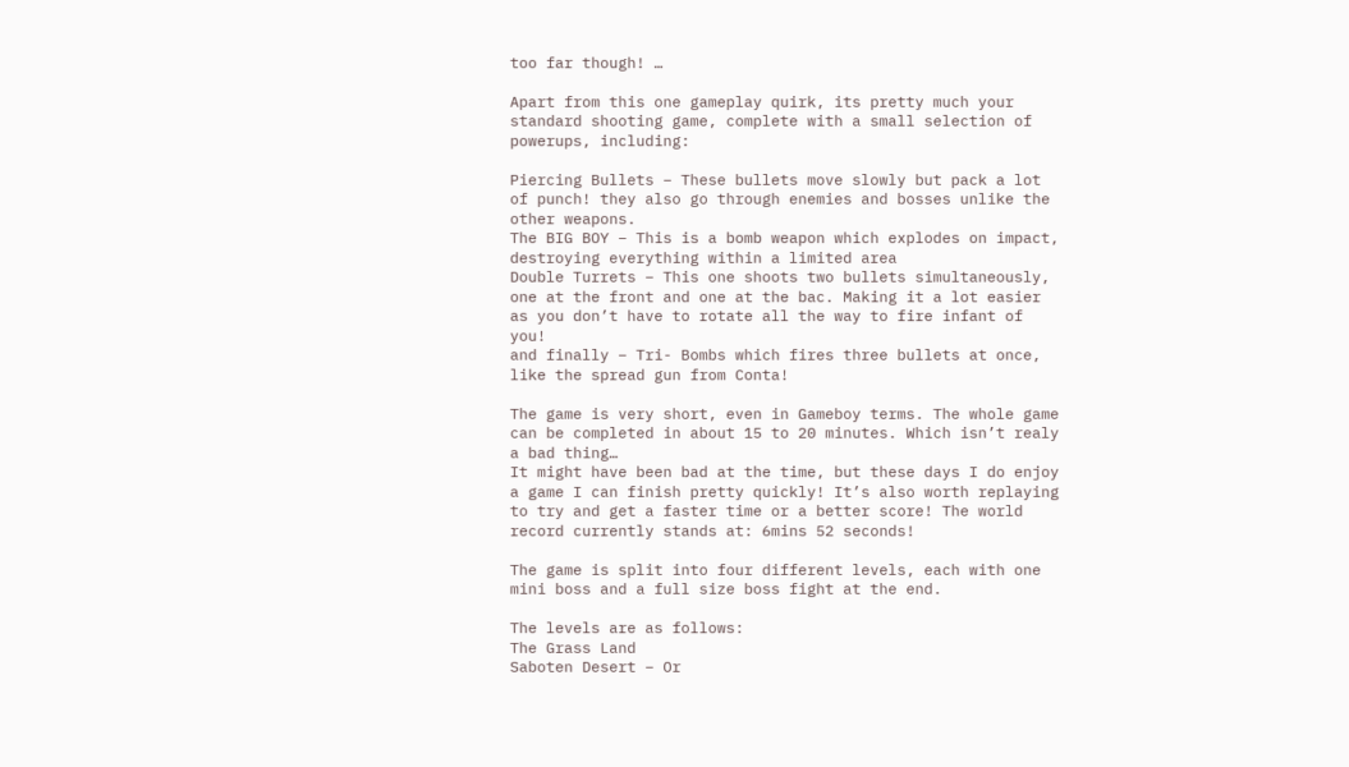too far though! …

Apart from this one gameplay quirk, its pretty much your standard shooting game, complete with a small selection of powerups, including:

Piercing Bullets – These bullets move slowly but pack a lot of punch! they also go through enemies and bosses unlike the other weapons.
The BIG BOY – This is a bomb weapon which explodes on impact, destroying everything within a limited area
Double Turrets – This one shoots two bullets simultaneously, one at the front and one at the bac. Making it a lot easier as you don’t have to rotate all the way to fire infant of you!
and finally – Tri- Bombs which fires three bullets at once, like the spread gun from Conta!

The game is very short, even in Gameboy terms. The whole game can be completed in about 15 to 20 minutes. Which isn’t realy a bad thing…
It might have been bad at the time, but these days I do enjoy a game I can finish pretty quickly! It’s also worth replaying to try and get a faster time or a better score! The world record currently stands at: 6mins 52 seconds!

The game is split into four different levels, each with one mini boss and a full size boss fight at the end.

The levels are as follows:
The Grass Land
Saboten Desert – Or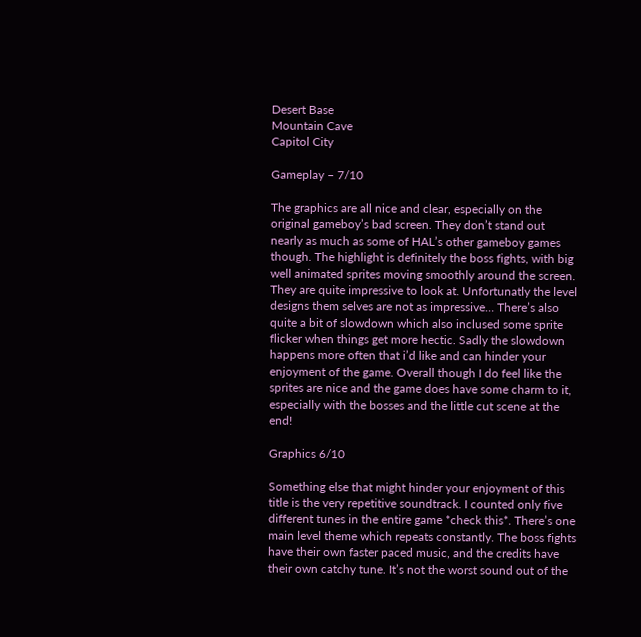Desert Base
Mountain Cave
Capitol City

Gameplay – 7/10

The graphics are all nice and clear, especially on the original gameboy’s bad screen. They don’t stand out nearly as much as some of HAL’s other gameboy games though. The highlight is definitely the boss fights, with big well animated sprites moving smoothly around the screen. They are quite impressive to look at. Unfortunatly the level designs them selves are not as impressive… There’s also quite a bit of slowdown which also inclused some sprite flicker when things get more hectic. Sadly the slowdown happens more often that i’d like and can hinder your enjoyment of the game. Overall though I do feel like the sprites are nice and the game does have some charm to it, especially with the bosses and the little cut scene at the end!

Graphics 6/10

Something else that might hinder your enjoyment of this title is the very repetitive soundtrack. I counted only five different tunes in the entire game *check this*. There’s one main level theme which repeats constantly. The boss fights have their own faster paced music, and the credits have their own catchy tune. It’s not the worst sound out of the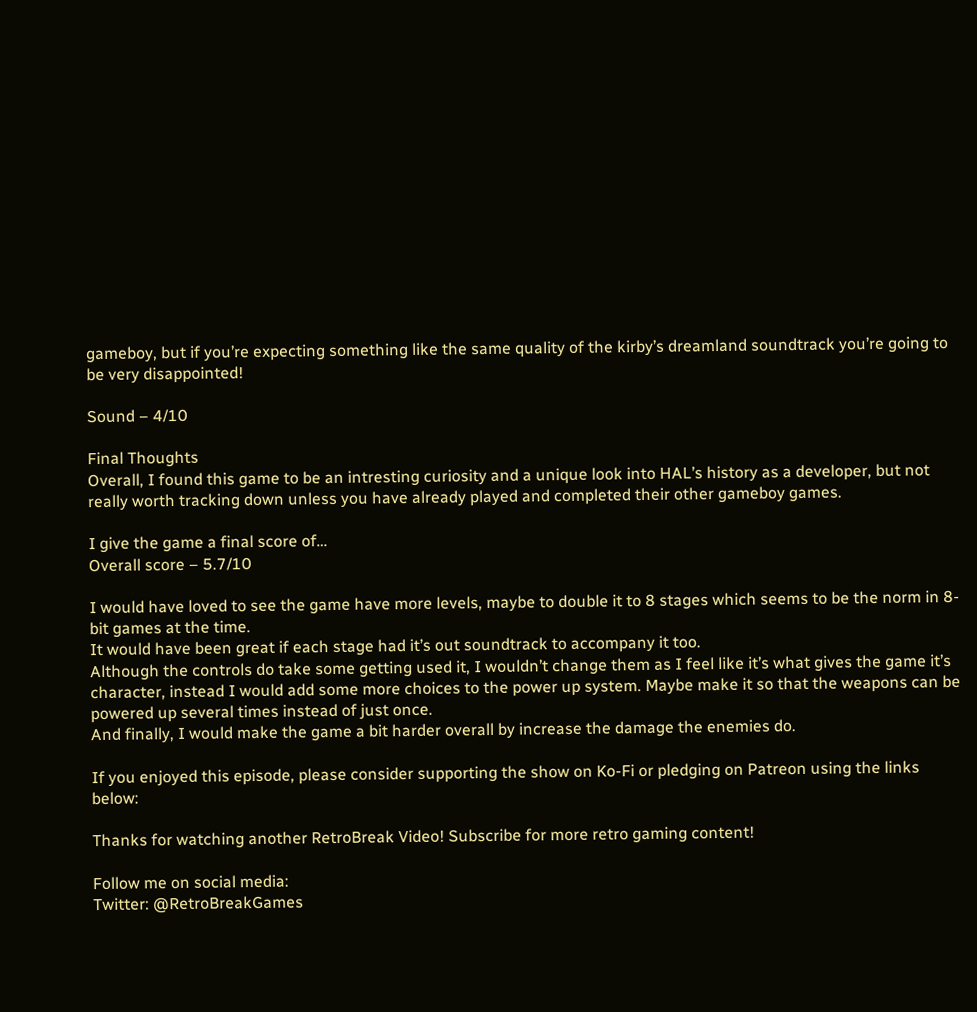gameboy, but if you’re expecting something like the same quality of the kirby’s dreamland soundtrack you’re going to be very disappointed!

Sound – 4/10

Final Thoughts
Overall, I found this game to be an intresting curiosity and a unique look into HAL’s history as a developer, but not really worth tracking down unless you have already played and completed their other gameboy games.

I give the game a final score of…
Overall score – 5.7/10

I would have loved to see the game have more levels, maybe to double it to 8 stages which seems to be the norm in 8-bit games at the time.
It would have been great if each stage had it’s out soundtrack to accompany it too.
Although the controls do take some getting used it, I wouldn’t change them as I feel like it’s what gives the game it’s character, instead I would add some more choices to the power up system. Maybe make it so that the weapons can be powered up several times instead of just once.
And finally, I would make the game a bit harder overall by increase the damage the enemies do.

If you enjoyed this episode, please consider supporting the show on Ko-Fi or pledging on Patreon using the links below:

Thanks for watching another RetroBreak Video! Subscribe for more retro gaming content!

Follow me on social media:
Twitter: @RetroBreakGames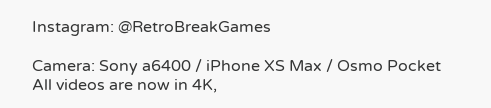Instagram: @RetroBreakGames

Camera: Sony a6400 / iPhone XS Max / Osmo Pocket
All videos are now in 4K,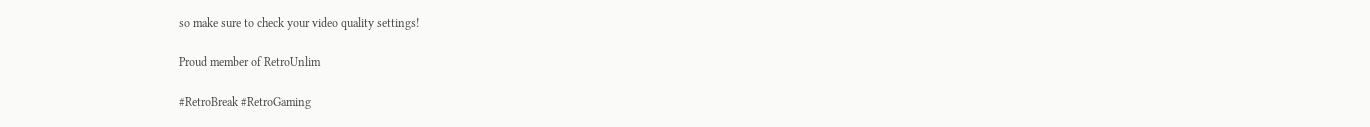so make sure to check your video quality settings!

Proud member of RetroUnlim

#RetroBreak #RetroGaming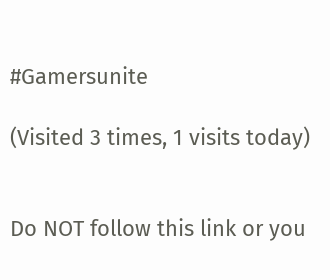#Gamersunite

(Visited 3 times, 1 visits today)


Do NOT follow this link or you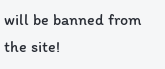will be banned from the site!